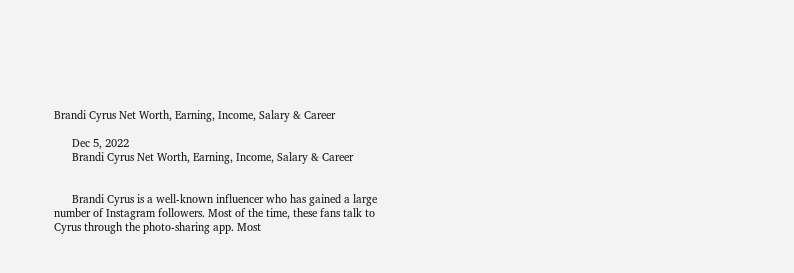Brandi Cyrus Net Worth, Earning, Income, Salary & Career

      Dec 5, 2022
      Brandi Cyrus Net Worth, Earning, Income, Salary & Career


      Brandi Cyrus is a well-known influencer who has gained a large number of Instagram followers. Most of the time, these fans talk to Cyrus through the photo-sharing app. Most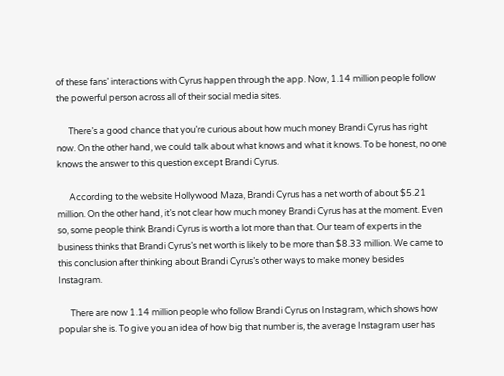of these fans’ interactions with Cyrus happen through the app. Now, 1.14 million people follow the powerful person across all of their social media sites.

      There’s a good chance that you’re curious about how much money Brandi Cyrus has right now. On the other hand, we could talk about what knows and what it knows. To be honest, no one knows the answer to this question except Brandi Cyrus.

      According to the website Hollywood Maza, Brandi Cyrus has a net worth of about $5.21 million. On the other hand, it’s not clear how much money Brandi Cyrus has at the moment. Even so, some people think Brandi Cyrus is worth a lot more than that. Our team of experts in the business thinks that Brandi Cyrus’s net worth is likely to be more than $8.33 million. We came to this conclusion after thinking about Brandi Cyrus’s other ways to make money besides Instagram.

      There are now 1.14 million people who follow Brandi Cyrus on Instagram, which shows how popular she is. To give you an idea of how big that number is, the average Instagram user has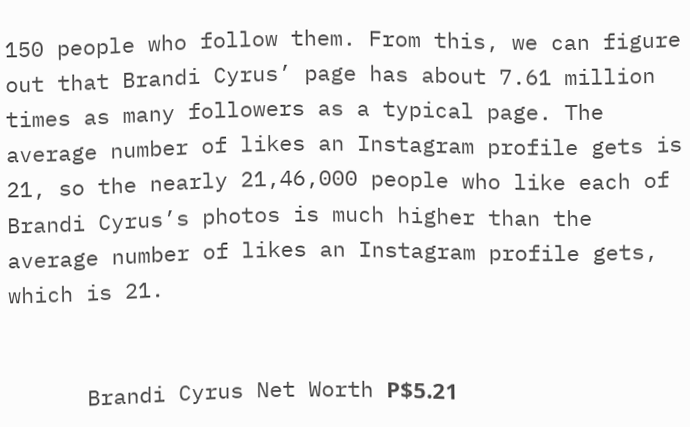150 people who follow them. From this, we can figure out that Brandi Cyrus’ page has about 7.61 million times as many followers as a typical page. The average number of likes an Instagram profile gets is 21, so the nearly 21,46,000 people who like each of Brandi Cyrus’s photos is much higher than the average number of likes an Instagram profile gets, which is 21.


      Brandi Cyrus Net Worth Р$5.21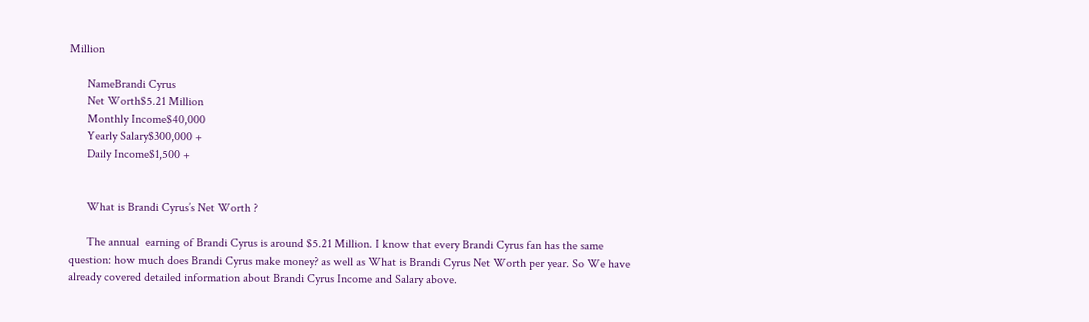Million

      NameBrandi Cyrus
      Net Worth$5.21 Million
      Monthly Income$40,000
      Yearly Salary$300,000 +
      Daily Income$1,500 +


      What is Brandi Cyrus’s Net Worth ?

      The annual  earning of Brandi Cyrus is around $5.21 Million. I know that every Brandi Cyrus fan has the same question: how much does Brandi Cyrus make money? as well as What is Brandi Cyrus Net Worth per year. So We have already covered detailed information about Brandi Cyrus Income and Salary above.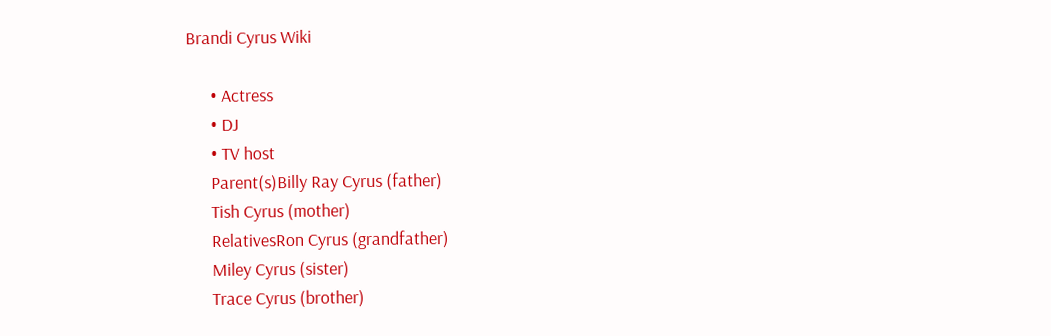Brandi Cyrus Wiki

      • Actress
      • DJ
      • TV host
      Parent(s)Billy Ray Cyrus (father)
      Tish Cyrus (mother)
      RelativesRon Cyrus (grandfather)
      Miley Cyrus (sister)
      Trace Cyrus (brother)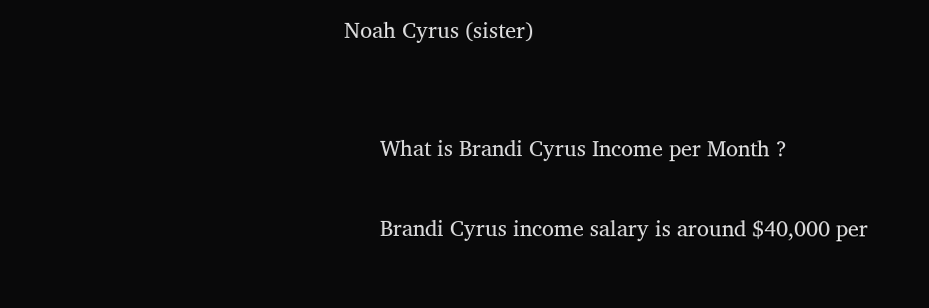Noah Cyrus (sister)


      What is Brandi Cyrus Income per Month ?

      Brandi Cyrus income salary is around $40,000 per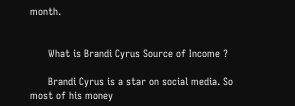month.


      What is Brandi Cyrus Source of Income ?

      Brandi Cyrus is a star on social media. So most of his money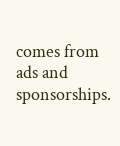comes from ads and sponsorships.